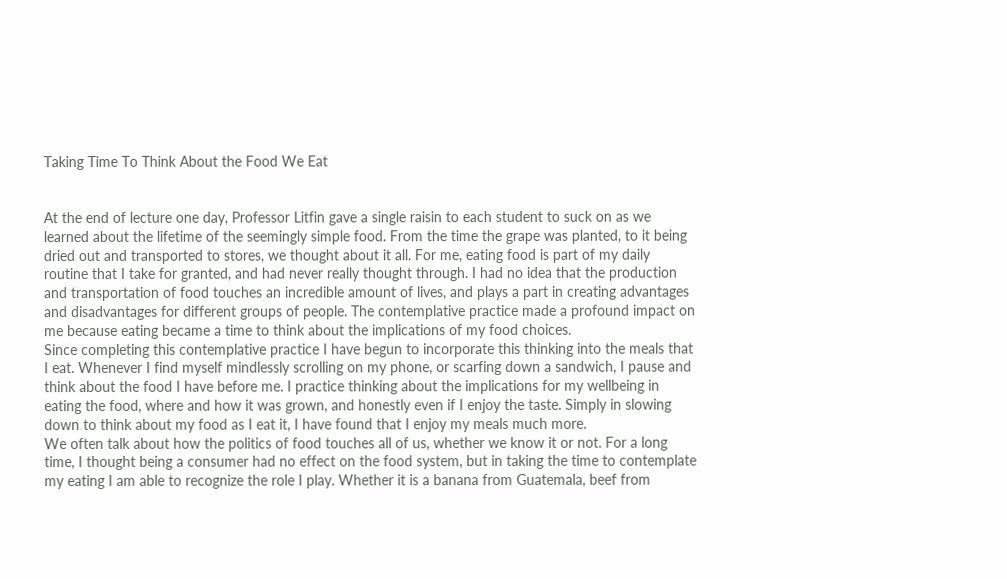Taking Time To Think About the Food We Eat


At the end of lecture one day, Professor Litfin gave a single raisin to each student to suck on as we learned about the lifetime of the seemingly simple food. From the time the grape was planted, to it being dried out and transported to stores, we thought about it all. For me, eating food is part of my daily routine that I take for granted, and had never really thought through. I had no idea that the production and transportation of food touches an incredible amount of lives, and plays a part in creating advantages and disadvantages for different groups of people. The contemplative practice made a profound impact on me because eating became a time to think about the implications of my food choices.
Since completing this contemplative practice I have begun to incorporate this thinking into the meals that I eat. Whenever I find myself mindlessly scrolling on my phone, or scarfing down a sandwich, I pause and think about the food I have before me. I practice thinking about the implications for my wellbeing in eating the food, where and how it was grown, and honestly even if I enjoy the taste. Simply in slowing down to think about my food as I eat it, I have found that I enjoy my meals much more.
We often talk about how the politics of food touches all of us, whether we know it or not. For a long time, I thought being a consumer had no effect on the food system, but in taking the time to contemplate my eating I am able to recognize the role I play. Whether it is a banana from Guatemala, beef from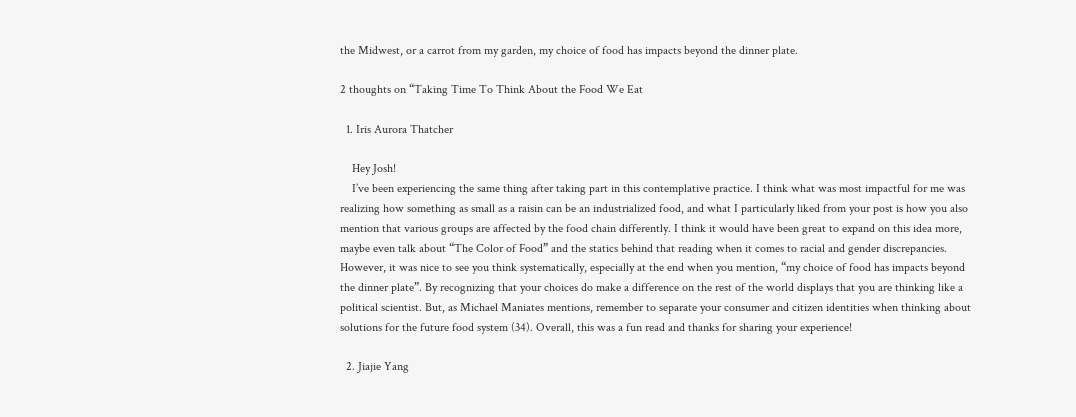the Midwest, or a carrot from my garden, my choice of food has impacts beyond the dinner plate.

2 thoughts on “Taking Time To Think About the Food We Eat

  1. Iris Aurora Thatcher

    Hey Josh!
    I’ve been experiencing the same thing after taking part in this contemplative practice. I think what was most impactful for me was realizing how something as small as a raisin can be an industrialized food, and what I particularly liked from your post is how you also mention that various groups are affected by the food chain differently. I think it would have been great to expand on this idea more, maybe even talk about “The Color of Food” and the statics behind that reading when it comes to racial and gender discrepancies. However, it was nice to see you think systematically, especially at the end when you mention, “my choice of food has impacts beyond the dinner plate”. By recognizing that your choices do make a difference on the rest of the world displays that you are thinking like a political scientist. But, as Michael Maniates mentions, remember to separate your consumer and citizen identities when thinking about solutions for the future food system (34). Overall, this was a fun read and thanks for sharing your experience!

  2. Jiajie Yang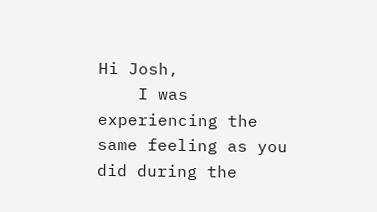Hi Josh,
    I was experiencing the same feeling as you did during the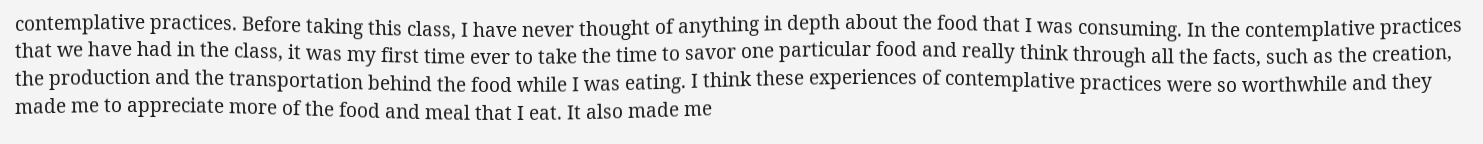contemplative practices. Before taking this class, I have never thought of anything in depth about the food that I was consuming. In the contemplative practices that we have had in the class, it was my first time ever to take the time to savor one particular food and really think through all the facts, such as the creation, the production and the transportation behind the food while I was eating. I think these experiences of contemplative practices were so worthwhile and they made me to appreciate more of the food and meal that I eat. It also made me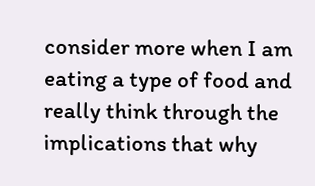consider more when I am eating a type of food and really think through the implications that why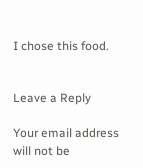I chose this food.


Leave a Reply

Your email address will not be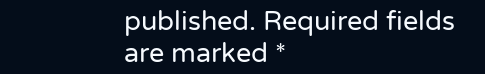published. Required fields are marked *